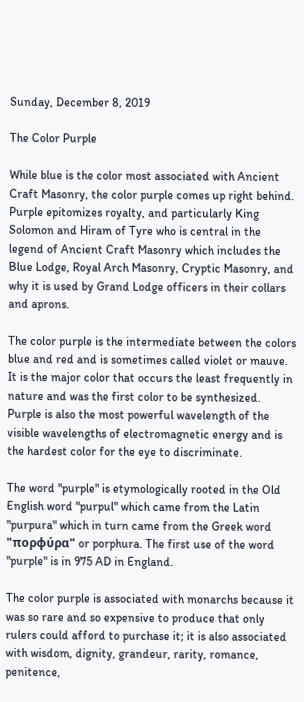Sunday, December 8, 2019

The Color Purple

While blue is the color most associated with Ancient Craft Masonry, the color purple comes up right behind. Purple epitomizes royalty, and particularly King Solomon and Hiram of Tyre who is central in the legend of Ancient Craft Masonry which includes the Blue Lodge, Royal Arch Masonry, Cryptic Masonry, and why it is used by Grand Lodge officers in their collars and aprons.

The color purple is the intermediate between the colors blue and red and is sometimes called violet or mauve. It is the major color that occurs the least frequently in nature and was the first color to be synthesized. Purple is also the most powerful wavelength of the visible wavelengths of electromagnetic energy and is the hardest color for the eye to discriminate.

The word "purple" is etymologically rooted in the Old English word "purpul" which came from the Latin "purpura" which in turn came from the Greek word "πορφύρα" or porphura. The first use of the word "purple" is in 975 AD in England.

The color purple is associated with monarchs because it was so rare and so expensive to produce that only rulers could afford to purchase it; it is also associated with wisdom, dignity, grandeur, rarity, romance, penitence,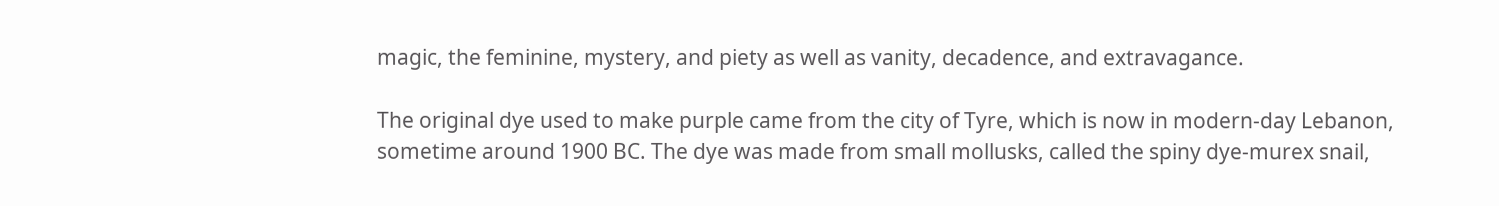magic, the feminine, mystery, and piety as well as vanity, decadence, and extravagance.

The original dye used to make purple came from the city of Tyre, which is now in modern-day Lebanon, sometime around 1900 BC. The dye was made from small mollusks, called the spiny dye-murex snail,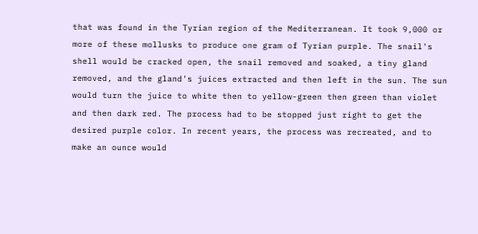that was found in the Tyrian region of the Mediterranean. It took 9,000 or more of these mollusks to produce one gram of Tyrian purple. The snail's shell would be cracked open, the snail removed and soaked, a tiny gland removed, and the gland's juices extracted and then left in the sun. The sun would turn the juice to white then to yellow-green then green than violet and then dark red. The process had to be stopped just right to get the desired purple color. In recent years, the process was recreated, and to make an ounce would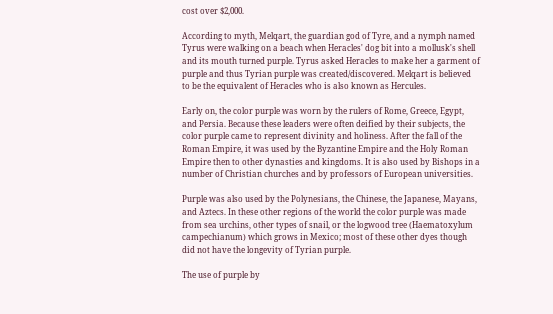cost over $2,000.

According to myth, Melqart, the guardian god of Tyre, and a nymph named Tyrus were walking on a beach when Heracles' dog bit into a mollusk's shell and its mouth turned purple. Tyrus asked Heracles to make her a garment of purple and thus Tyrian purple was created/discovered. Melqart is believed to be the equivalent of Heracles who is also known as Hercules.

Early on, the color purple was worn by the rulers of Rome, Greece, Egypt, and Persia. Because these leaders were often deified by their subjects, the color purple came to represent divinity and holiness. After the fall of the Roman Empire, it was used by the Byzantine Empire and the Holy Roman Empire then to other dynasties and kingdoms. It is also used by Bishops in a number of Christian churches and by professors of European universities.

Purple was also used by the Polynesians, the Chinese, the Japanese, Mayans, and Aztecs. In these other regions of the world the color purple was made from sea urchins, other types of snail, or the logwood tree (Haematoxylum campechianum) which grows in Mexico; most of these other dyes though did not have the longevity of Tyrian purple.

The use of purple by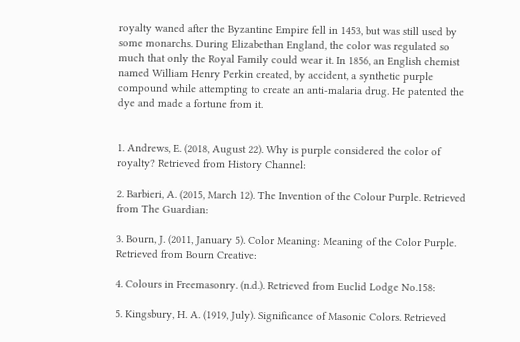royalty waned after the Byzantine Empire fell in 1453, but was still used by some monarchs. During Elizabethan England, the color was regulated so much that only the Royal Family could wear it. In 1856, an English chemist named William Henry Perkin created, by accident, a synthetic purple compound while attempting to create an anti-malaria drug. He patented the dye and made a fortune from it.


1. Andrews, E. (2018, August 22). Why is purple considered the color of royalty? Retrieved from History Channel:

2. Barbieri, A. (2015, March 12). The Invention of the Colour Purple. Retrieved from The Guardian:

3. Bourn, J. (2011, January 5). Color Meaning: Meaning of the Color Purple. Retrieved from Bourn Creative:

4. Colours in Freemasonry. (n.d.). Retrieved from Euclid Lodge No.158:

5. Kingsbury, H. A. (1919, July). Significance of Masonic Colors. Retrieved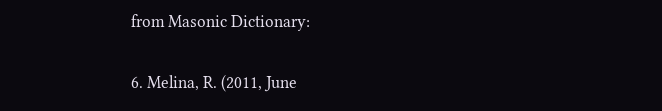from Masonic Dictionary:

6. Melina, R. (2011, June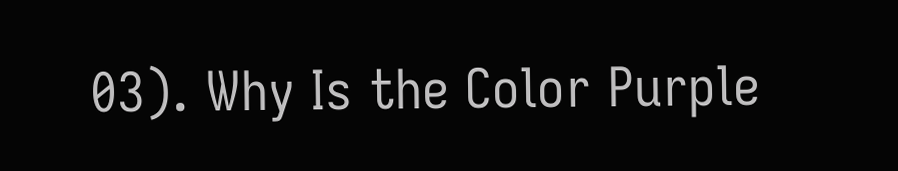03). Why Is the Color Purple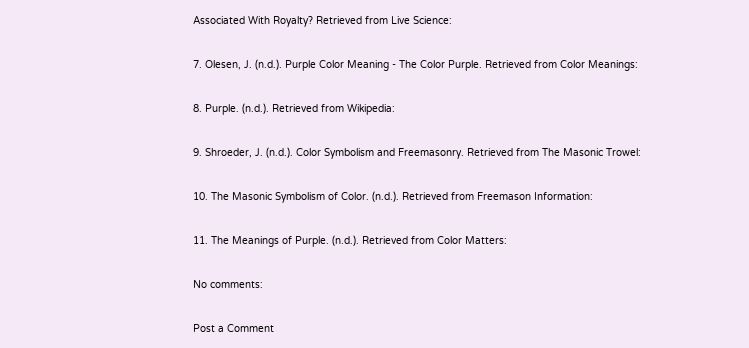Associated With Royalty? Retrieved from Live Science:

7. Olesen, J. (n.d.). Purple Color Meaning - The Color Purple. Retrieved from Color Meanings:

8. Purple. (n.d.). Retrieved from Wikipedia:

9. Shroeder, J. (n.d.). Color Symbolism and Freemasonry. Retrieved from The Masonic Trowel:

10. The Masonic Symbolism of Color. (n.d.). Retrieved from Freemason Information:

11. The Meanings of Purple. (n.d.). Retrieved from Color Matters:

No comments:

Post a Comment